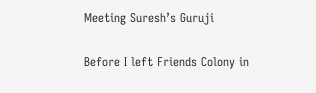Meeting Suresh’s Guruji

Before I left Friends Colony in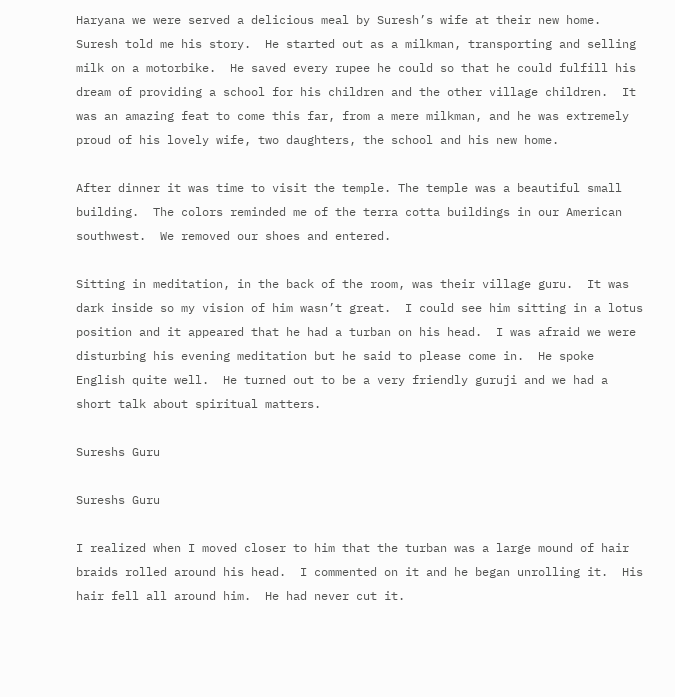Haryana we were served a delicious meal by Suresh’s wife at their new home.  Suresh told me his story.  He started out as a milkman, transporting and selling milk on a motorbike.  He saved every rupee he could so that he could fulfill his dream of providing a school for his children and the other village children.  It was an amazing feat to come this far, from a mere milkman, and he was extremely proud of his lovely wife, two daughters, the school and his new home.

After dinner it was time to visit the temple. The temple was a beautiful small building.  The colors reminded me of the terra cotta buildings in our American southwest.  We removed our shoes and entered.

Sitting in meditation, in the back of the room, was their village guru.  It was dark inside so my vision of him wasn’t great.  I could see him sitting in a lotus position and it appeared that he had a turban on his head.  I was afraid we were disturbing his evening meditation but he said to please come in.  He spoke English quite well.  He turned out to be a very friendly guruji and we had a short talk about spiritual matters.

Sureshs Guru

Sureshs Guru

I realized when I moved closer to him that the turban was a large mound of hair braids rolled around his head.  I commented on it and he began unrolling it.  His hair fell all around him.  He had never cut it.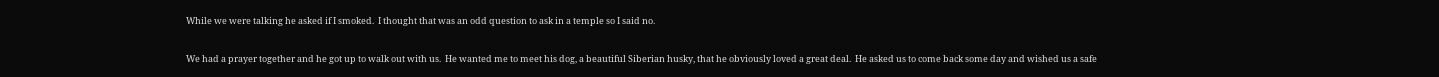While we were talking he asked if I smoked.  I thought that was an odd question to ask in a temple so I said no.

We had a prayer together and he got up to walk out with us.  He wanted me to meet his dog, a beautiful Siberian husky, that he obviously loved a great deal.  He asked us to come back some day and wished us a safe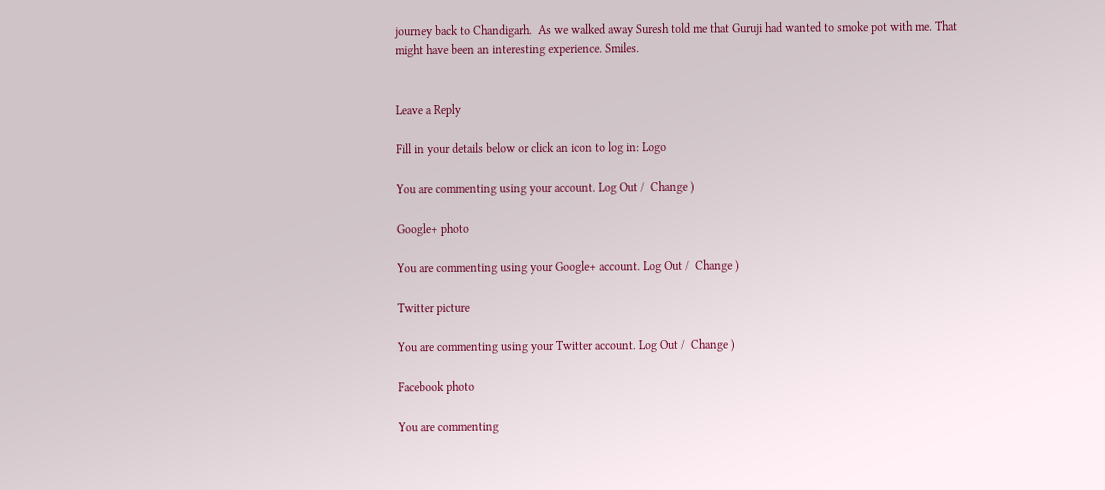journey back to Chandigarh.  As we walked away Suresh told me that Guruji had wanted to smoke pot with me. That might have been an interesting experience. Smiles.


Leave a Reply

Fill in your details below or click an icon to log in: Logo

You are commenting using your account. Log Out /  Change )

Google+ photo

You are commenting using your Google+ account. Log Out /  Change )

Twitter picture

You are commenting using your Twitter account. Log Out /  Change )

Facebook photo

You are commenting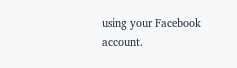using your Facebook account.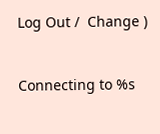Log Out /  Change )


Connecting to %s